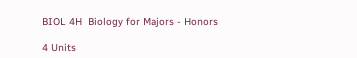BIOL 4H  Biology for Majors - Honors

4 Units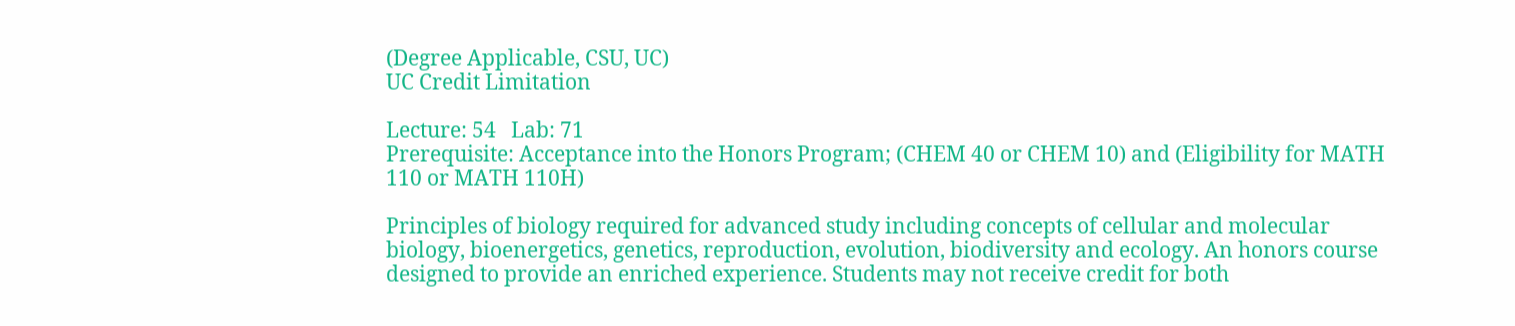(Degree Applicable, CSU, UC)
UC Credit Limitation

Lecture: 54   Lab: 71
Prerequisite: Acceptance into the Honors Program; (CHEM 40 or CHEM 10) and (Eligibility for MATH 110 or MATH 110H)

Principles of biology required for advanced study including concepts of cellular and molecular biology, bioenergetics, genetics, reproduction, evolution, biodiversity and ecology. An honors course designed to provide an enriched experience. Students may not receive credit for both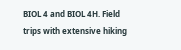BIOL 4 and BIOL 4H. Field trips with extensive hiking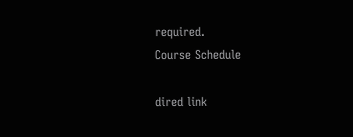required.
Course Schedule

dired link